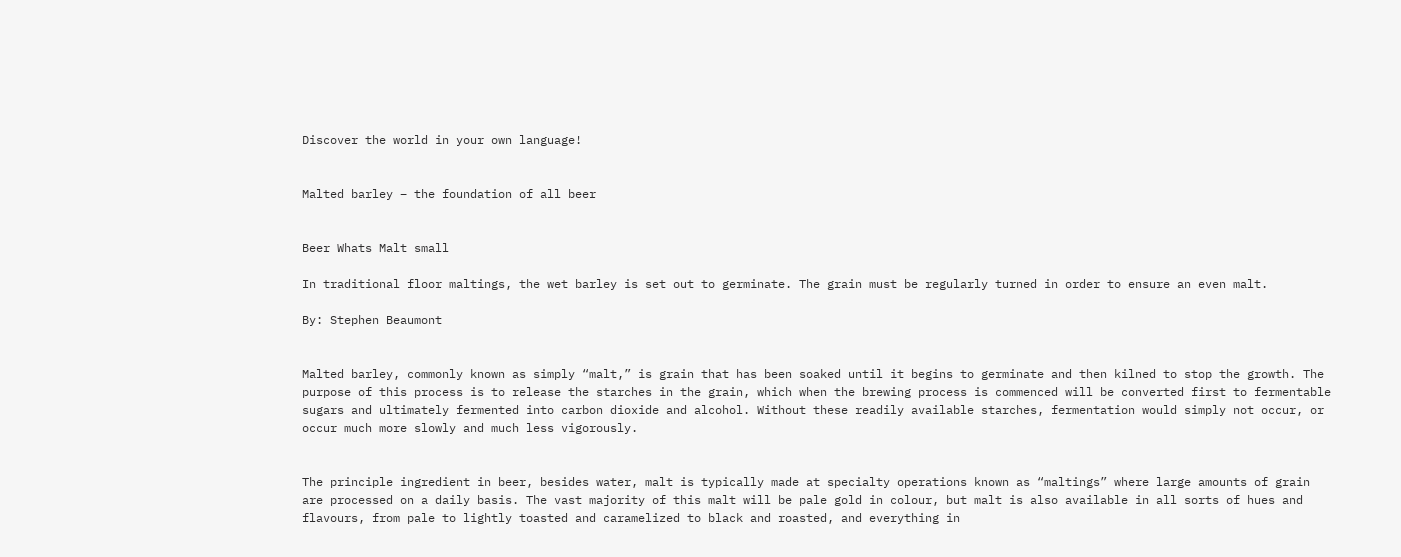Discover the world in your own language!


Malted barley – the foundation of all beer


Beer Whats Malt small

In traditional floor maltings, the wet barley is set out to germinate. The grain must be regularly turned in order to ensure an even malt.

By: Stephen Beaumont


Malted barley, commonly known as simply “malt,” is grain that has been soaked until it begins to germinate and then kilned to stop the growth. The purpose of this process is to release the starches in the grain, which when the brewing process is commenced will be converted first to fermentable sugars and ultimately fermented into carbon dioxide and alcohol. Without these readily available starches, fermentation would simply not occur, or occur much more slowly and much less vigorously.


The principle ingredient in beer, besides water, malt is typically made at specialty operations known as “maltings” where large amounts of grain are processed on a daily basis. The vast majority of this malt will be pale gold in colour, but malt is also available in all sorts of hues and flavours, from pale to lightly toasted and caramelized to black and roasted, and everything in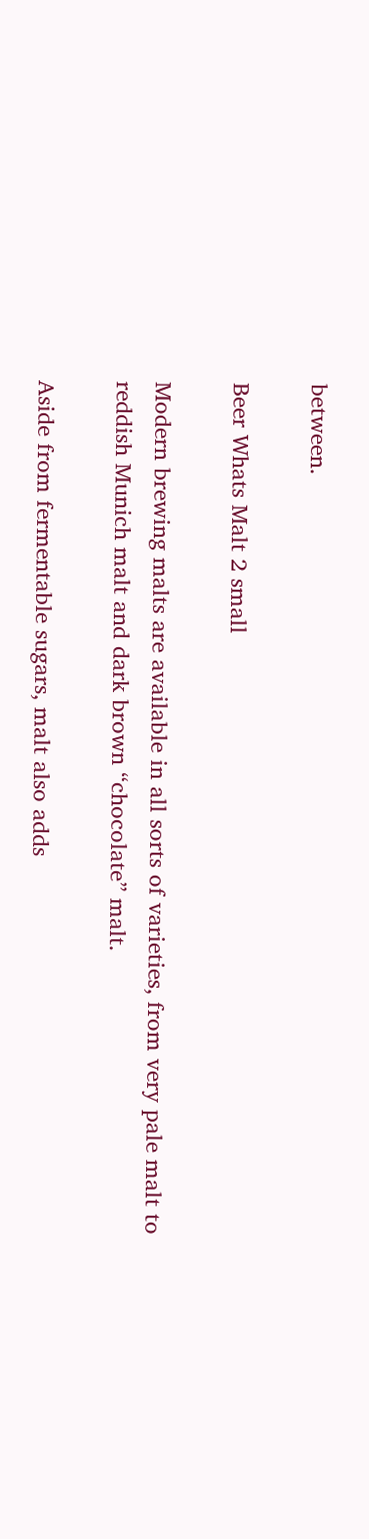between.

Beer Whats Malt 2 small

Modern brewing malts are available in all sorts of varieties, from very pale malt to reddish Munich malt and dark brown “chocolate” malt.

Aside from fermentable sugars, malt also adds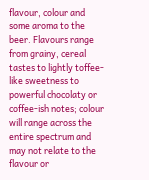flavour, colour and some aroma to the beer. Flavours range from grainy, cereal tastes to lightly toffee-like sweetness to powerful chocolaty or coffee-ish notes; colour will range across the entire spectrum and may not relate to the flavour or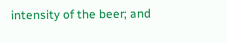intensity of the beer; and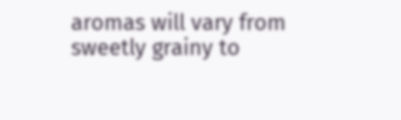aromas will vary from sweetly grainy to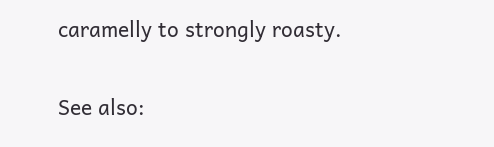caramelly to strongly roasty.


See also: